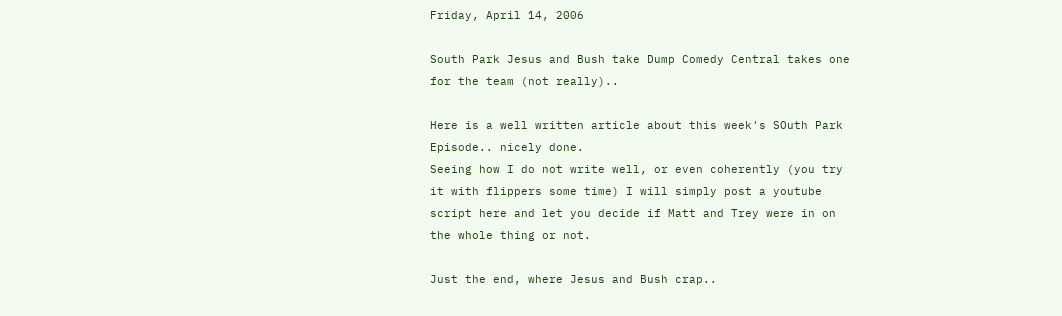Friday, April 14, 2006

South Park Jesus and Bush take Dump Comedy Central takes one for the team (not really)..

Here is a well written article about this week's SOuth Park Episode.. nicely done.
Seeing how I do not write well, or even coherently (you try it with flippers some time) I will simply post a youtube script here and let you decide if Matt and Trey were in on the whole thing or not.

Just the end, where Jesus and Bush crap..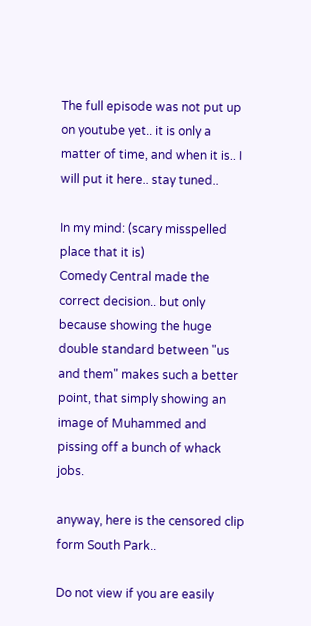The full episode was not put up on youtube yet.. it is only a matter of time, and when it is.. I will put it here.. stay tuned..

In my mind: (scary misspelled place that it is)
Comedy Central made the correct decision.. but only because showing the huge double standard between "us and them" makes such a better point, that simply showing an image of Muhammed and pissing off a bunch of whack jobs.

anyway, here is the censored clip form South Park..

Do not view if you are easily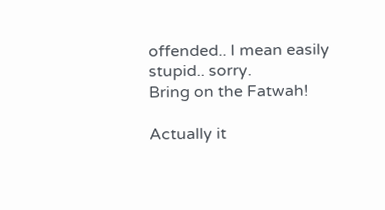offended.. I mean easily stupid.. sorry.
Bring on the Fatwah!

Actually it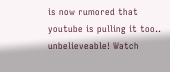is now rumored that youtube is pulling it too.. unbelieveable! Watch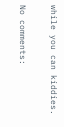while you can kiddies.

No comments: